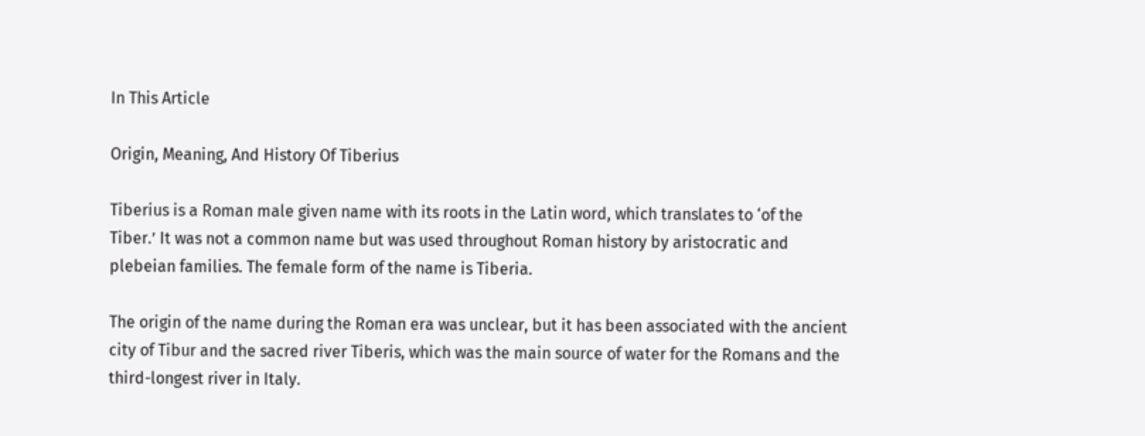In This Article

Origin, Meaning, And History Of Tiberius

Tiberius is a Roman male given name with its roots in the Latin word, which translates to ‘of the Tiber.’ It was not a common name but was used throughout Roman history by aristocratic and plebeian families. The female form of the name is Tiberia.

The origin of the name during the Roman era was unclear, but it has been associated with the ancient city of Tibur and the sacred river Tiberis, which was the main source of water for the Romans and the third-longest river in Italy.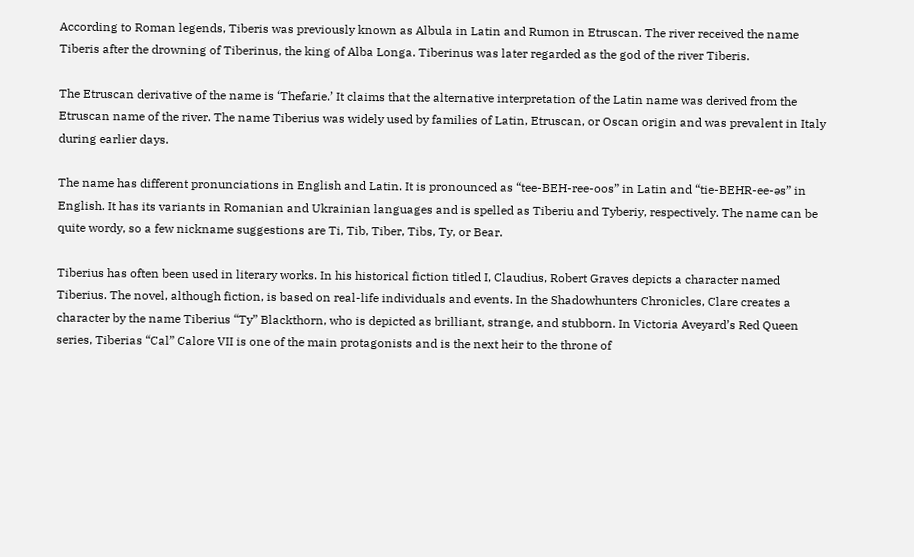According to Roman legends, Tiberis was previously known as Albula in Latin and Rumon in Etruscan. The river received the name Tiberis after the drowning of Tiberinus, the king of Alba Longa. Tiberinus was later regarded as the god of the river Tiberis.

The Etruscan derivative of the name is ‘Thefarie.’ It claims that the alternative interpretation of the Latin name was derived from the Etruscan name of the river. The name Tiberius was widely used by families of Latin, Etruscan, or Oscan origin and was prevalent in Italy during earlier days.

The name has different pronunciations in English and Latin. It is pronounced as “tee-BEH-ree-oos” in Latin and “tie-BEHR-ee-əs” in English. It has its variants in Romanian and Ukrainian languages and is spelled as Tiberiu and Tyberiy, respectively. The name can be quite wordy, so a few nickname suggestions are Ti, Tib, Tiber, Tibs, Ty, or Bear.

Tiberius has often been used in literary works. In his historical fiction titled I, Claudius, Robert Graves depicts a character named Tiberius. The novel, although fiction, is based on real-life individuals and events. In the Shadowhunters Chronicles, Clare creates a character by the name Tiberius “Ty” Blackthorn, who is depicted as brilliant, strange, and stubborn. In Victoria Aveyard’s Red Queen series, Tiberias “Cal” Calore VII is one of the main protagonists and is the next heir to the throne of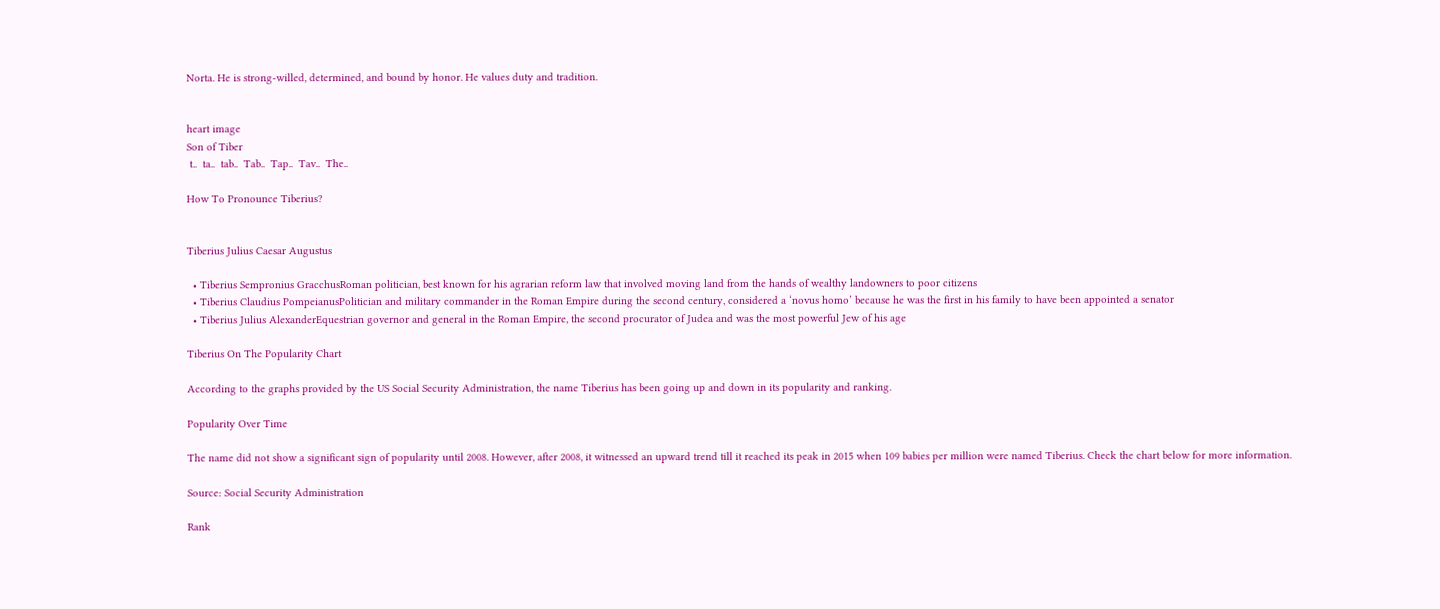Norta. He is strong-willed, determined, and bound by honor. He values duty and tradition.


heart image
Son of Tiber
 t..  ta..  tab..  Tab..  Tap..  Tav..  The..

How To Pronounce Tiberius?


Tiberius Julius Caesar Augustus

  • Tiberius Sempronius GracchusRoman politician, best known for his agrarian reform law that involved moving land from the hands of wealthy landowners to poor citizens
  • Tiberius Claudius PompeianusPolitician and military commander in the Roman Empire during the second century, considered a ‘novus homo’ because he was the first in his family to have been appointed a senator
  • Tiberius Julius AlexanderEquestrian governor and general in the Roman Empire, the second procurator of Judea and was the most powerful Jew of his age

Tiberius On The Popularity Chart

According to the graphs provided by the US Social Security Administration, the name Tiberius has been going up and down in its popularity and ranking.

Popularity Over Time

The name did not show a significant sign of popularity until 2008. However, after 2008, it witnessed an upward trend till it reached its peak in 2015 when 109 babies per million were named Tiberius. Check the chart below for more information.

Source: Social Security Administration

Rank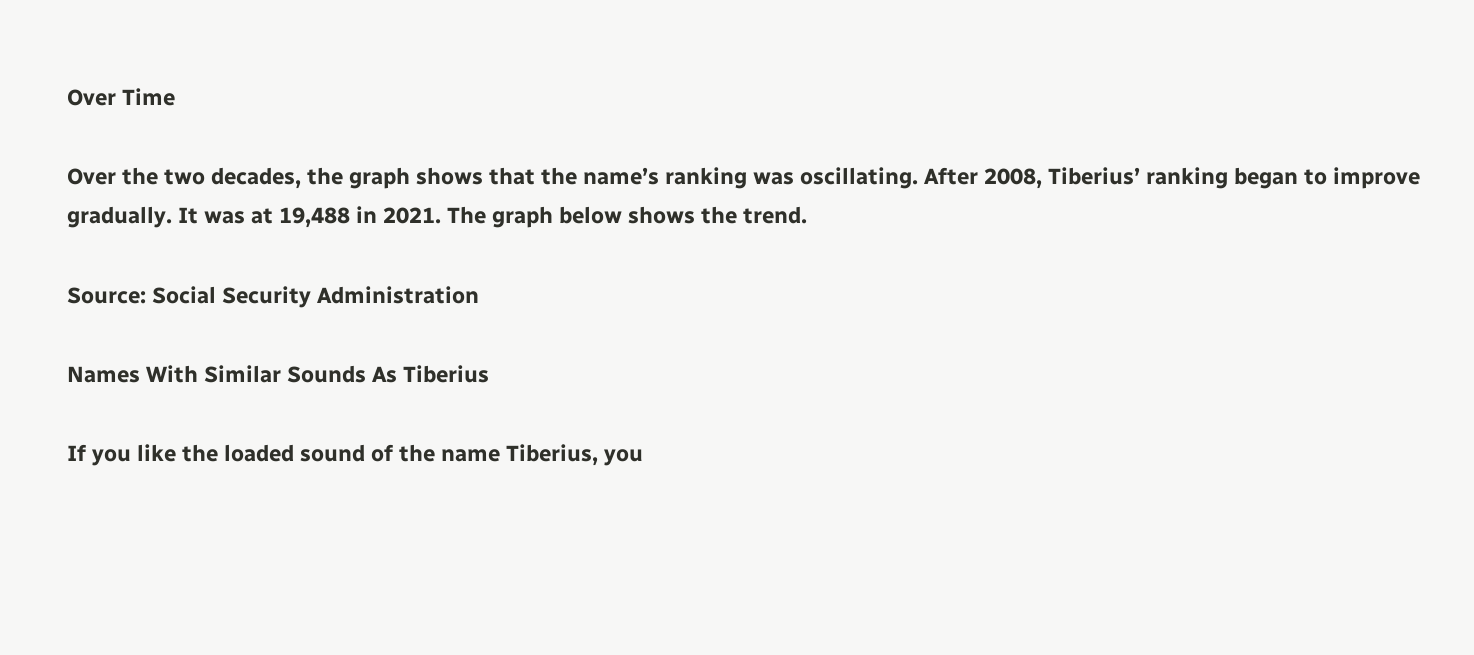Over Time

Over the two decades, the graph shows that the name’s ranking was oscillating. After 2008, Tiberius’ ranking began to improve gradually. It was at 19,488 in 2021. The graph below shows the trend.

Source: Social Security Administration

Names With Similar Sounds As Tiberius

If you like the loaded sound of the name Tiberius, you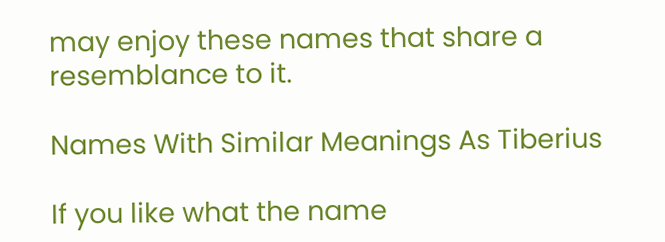may enjoy these names that share a resemblance to it.

Names With Similar Meanings As Tiberius

If you like what the name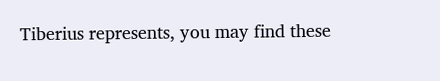Tiberius represents, you may find these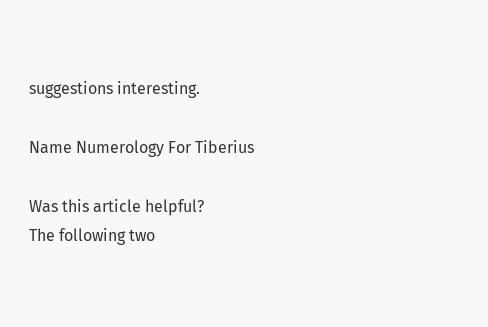suggestions interesting.

Name Numerology For Tiberius

Was this article helpful?
The following two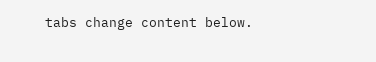tabs change content below.